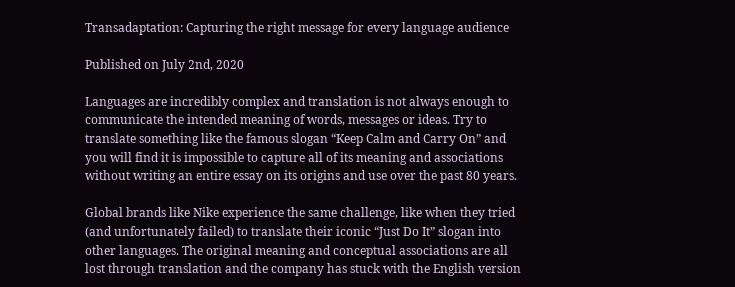Transadaptation: Capturing the right message for every language audience

Published on July 2nd, 2020

Languages are incredibly complex and translation is not always enough to communicate the intended meaning of words, messages or ideas. Try to translate something like the famous slogan “Keep Calm and Carry On” and you will find it is impossible to capture all of its meaning and associations without writing an entire essay on its origins and use over the past 80 years.

Global brands like Nike experience the same challenge, like when they tried (and unfortunately failed) to translate their iconic “Just Do It” slogan into other languages. The original meaning and conceptual associations are all lost through translation and the company has stuck with the English version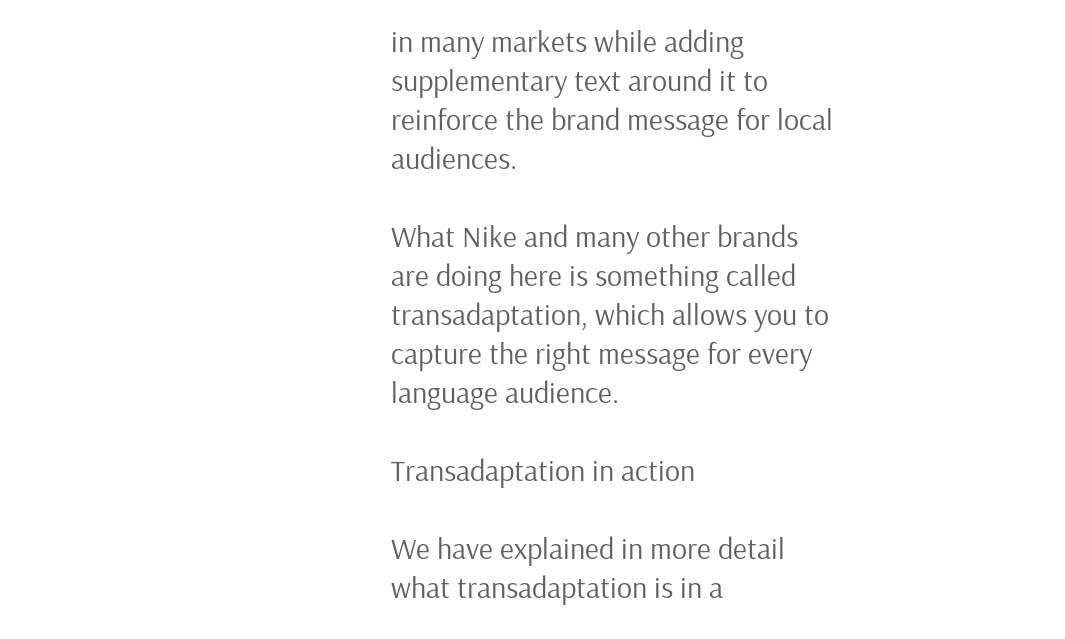in many markets while adding supplementary text around it to reinforce the brand message for local audiences.

What Nike and many other brands are doing here is something called transadaptation, which allows you to capture the right message for every language audience.

Transadaptation in action

We have explained in more detail what transadaptation is in a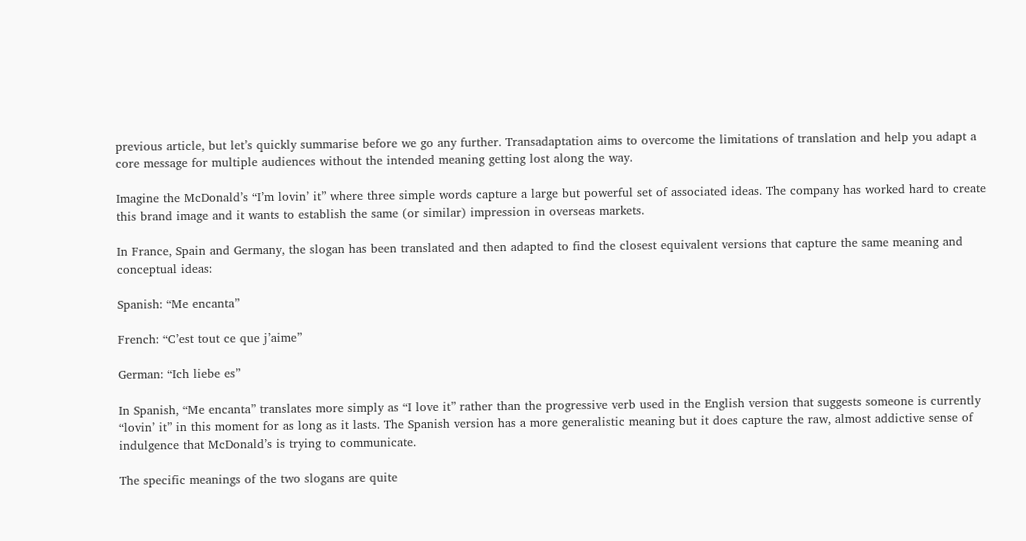previous article, but let’s quickly summarise before we go any further. Transadaptation aims to overcome the limitations of translation and help you adapt a core message for multiple audiences without the intended meaning getting lost along the way.

Imagine the McDonald’s “I’m lovin’ it” where three simple words capture a large but powerful set of associated ideas. The company has worked hard to create this brand image and it wants to establish the same (or similar) impression in overseas markets.

In France, Spain and Germany, the slogan has been translated and then adapted to find the closest equivalent versions that capture the same meaning and conceptual ideas:

Spanish: “Me encanta”

French: “C’est tout ce que j’aime”

German: “Ich liebe es”

In Spanish, “Me encanta” translates more simply as “I love it” rather than the progressive verb used in the English version that suggests someone is currently “lovin’ it” in this moment for as long as it lasts. The Spanish version has a more generalistic meaning but it does capture the raw, almost addictive sense of indulgence that McDonald’s is trying to communicate.

The specific meanings of the two slogans are quite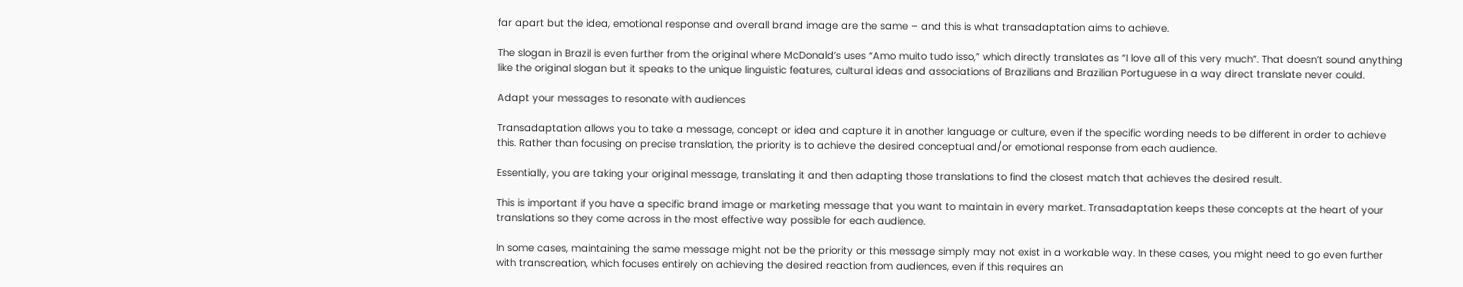far apart but the idea, emotional response and overall brand image are the same – and this is what transadaptation aims to achieve.

The slogan in Brazil is even further from the original where McDonald’s uses “Amo muito tudo isso,” which directly translates as “I love all of this very much”. That doesn’t sound anything like the original slogan but it speaks to the unique linguistic features, cultural ideas and associations of Brazilians and Brazilian Portuguese in a way direct translate never could.

Adapt your messages to resonate with audiences

Transadaptation allows you to take a message, concept or idea and capture it in another language or culture, even if the specific wording needs to be different in order to achieve this. Rather than focusing on precise translation, the priority is to achieve the desired conceptual and/or emotional response from each audience.

Essentially, you are taking your original message, translating it and then adapting those translations to find the closest match that achieves the desired result.

This is important if you have a specific brand image or marketing message that you want to maintain in every market. Transadaptation keeps these concepts at the heart of your translations so they come across in the most effective way possible for each audience.

In some cases, maintaining the same message might not be the priority or this message simply may not exist in a workable way. In these cases, you might need to go even further with transcreation, which focuses entirely on achieving the desired reaction from audiences, even if this requires an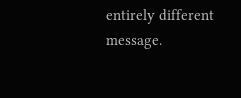entirely different message.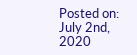Posted on: July 2nd, 2020